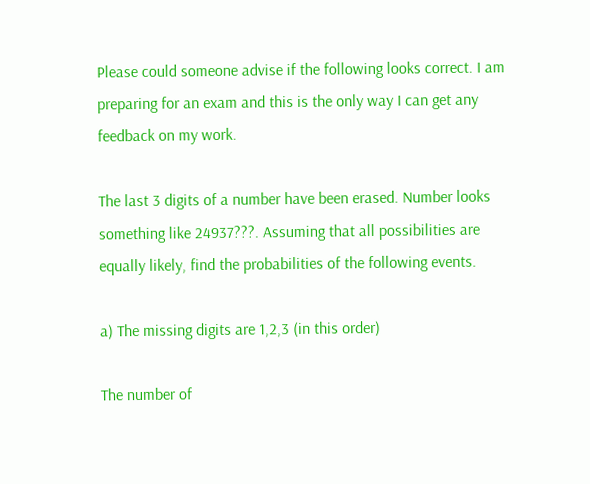Please could someone advise if the following looks correct. I am preparing for an exam and this is the only way I can get any feedback on my work.

The last 3 digits of a number have been erased. Number looks something like 24937???. Assuming that all possibilities are equally likely, find the probabilities of the following events.

a) The missing digits are 1,2,3 (in this order)

The number of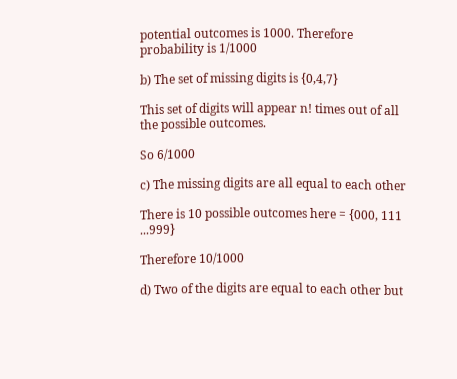potential outcomes is 1000. Therefore probability is 1/1000

b) The set of missing digits is {0,4,7}

This set of digits will appear n! times out of all the possible outcomes.

So 6/1000

c) The missing digits are all equal to each other

There is 10 possible outcomes here = {000, 111 ...999}

Therefore 10/1000

d) Two of the digits are equal to each other but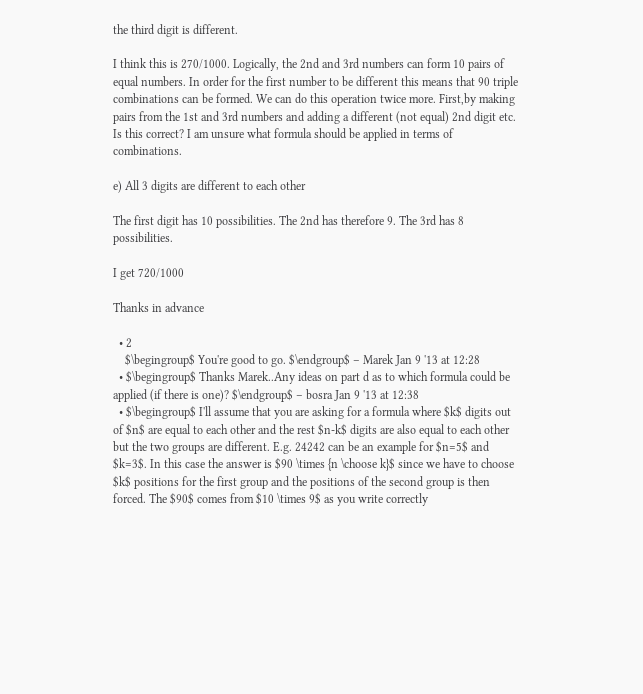the third digit is different.

I think this is 270/1000. Logically, the 2nd and 3rd numbers can form 10 pairs of equal numbers. In order for the first number to be different this means that 90 triple combinations can be formed. We can do this operation twice more. First,by making pairs from the 1st and 3rd numbers and adding a different (not equal) 2nd digit etc. Is this correct? I am unsure what formula should be applied in terms of combinations.

e) All 3 digits are different to each other

The first digit has 10 possibilities. The 2nd has therefore 9. The 3rd has 8 possibilities.

I get 720/1000

Thanks in advance

  • 2
    $\begingroup$ You're good to go. $\endgroup$ – Marek Jan 9 '13 at 12:28
  • $\begingroup$ Thanks Marek..Any ideas on part d as to which formula could be applied (if there is one)? $\endgroup$ – bosra Jan 9 '13 at 12:38
  • $\begingroup$ I'll assume that you are asking for a formula where $k$ digits out of $n$ are equal to each other and the rest $n-k$ digits are also equal to each other but the two groups are different. E.g. 24242 can be an example for $n=5$ and $k=3$. In this case the answer is $90 \times {n \choose k}$ since we have to choose $k$ positions for the first group and the positions of the second group is then forced. The $90$ comes from $10 \times 9$ as you write correctly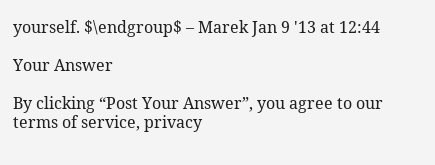yourself. $\endgroup$ – Marek Jan 9 '13 at 12:44

Your Answer

By clicking “Post Your Answer”, you agree to our terms of service, privacy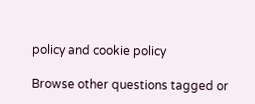policy and cookie policy

Browse other questions tagged or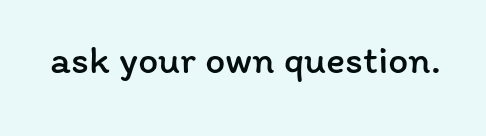ask your own question.